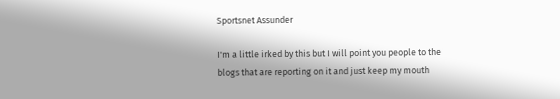Sportsnet Assunder

I'm a little irked by this but I will point you people to the blogs that are reporting on it and just keep my mouth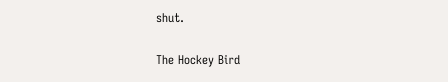shut.

The Hockey Bird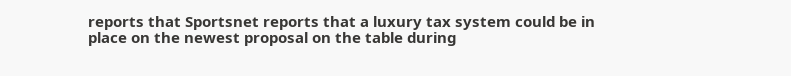reports that Sportsnet reports that a luxury tax system could be in place on the newest proposal on the table during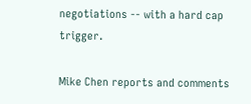negotiations -- with a hard cap trigger.

Mike Chen reports and comments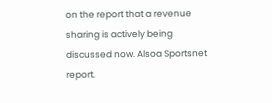on the report that a revenue sharing is actively being discussed now. Alsoa Sportsnet report.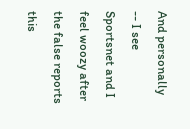And personally -- I see Sportsnet and I feel woozy after the false reports this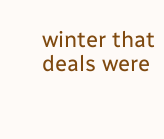winter that deals were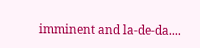imminent and la-de-da....